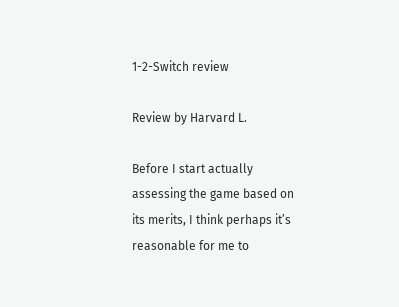1-2-Switch review

Review by Harvard L.

Before I start actually assessing the game based on its merits, I think perhaps it’s reasonable for me to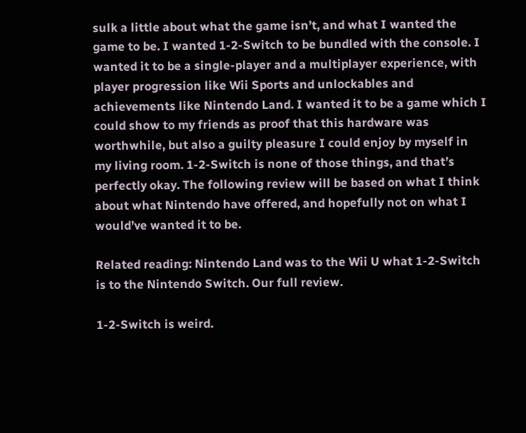sulk a little about what the game isn’t, and what I wanted the game to be. I wanted 1-2-Switch to be bundled with the console. I wanted it to be a single-player and a multiplayer experience, with player progression like Wii Sports and unlockables and achievements like Nintendo Land. I wanted it to be a game which I could show to my friends as proof that this hardware was worthwhile, but also a guilty pleasure I could enjoy by myself in my living room. 1-2-Switch is none of those things, and that’s perfectly okay. The following review will be based on what I think about what Nintendo have offered, and hopefully not on what I would’ve wanted it to be.

Related reading: Nintendo Land was to the Wii U what 1-2-Switch is to the Nintendo Switch. Our full review.

1-2-Switch is weird.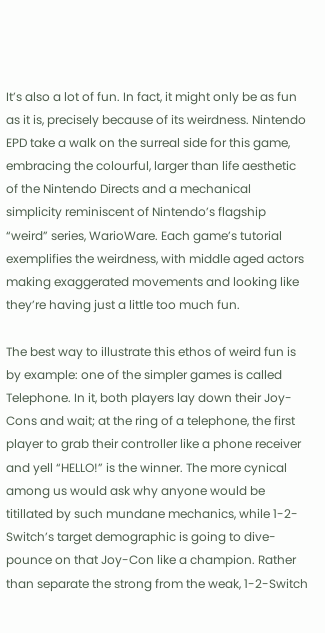It’s also a lot of fun. In fact, it might only be as fun as it is, precisely because of its weirdness. Nintendo EPD take a walk on the surreal side for this game, embracing the colourful, larger than life aesthetic of the Nintendo Directs and a mechanical simplicity reminiscent of Nintendo’s flagship “weird” series, WarioWare. Each game’s tutorial exemplifies the weirdness, with middle aged actors making exaggerated movements and looking like they’re having just a little too much fun.

The best way to illustrate this ethos of weird fun is by example: one of the simpler games is called Telephone. In it, both players lay down their Joy-Cons and wait; at the ring of a telephone, the first player to grab their controller like a phone receiver and yell “HELLO!” is the winner. The more cynical among us would ask why anyone would be titillated by such mundane mechanics, while 1-2-Switch’s target demographic is going to dive-pounce on that Joy-Con like a champion. Rather than separate the strong from the weak, 1-2-Switch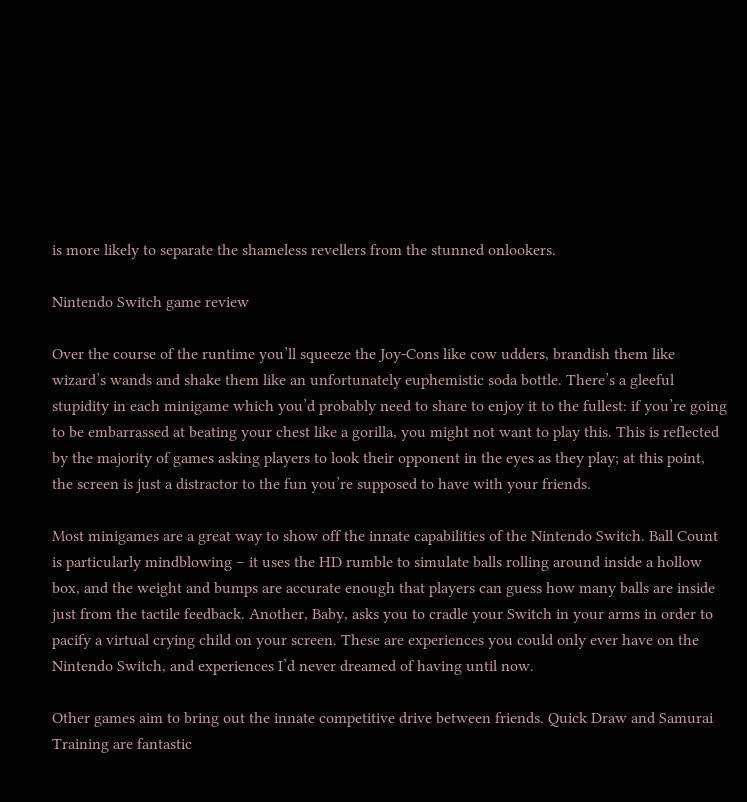is more likely to separate the shameless revellers from the stunned onlookers.

Nintendo Switch game review

Over the course of the runtime you’ll squeeze the Joy-Cons like cow udders, brandish them like wizard’s wands and shake them like an unfortunately euphemistic soda bottle. There’s a gleeful stupidity in each minigame which you’d probably need to share to enjoy it to the fullest: if you’re going to be embarrassed at beating your chest like a gorilla, you might not want to play this. This is reflected by the majority of games asking players to look their opponent in the eyes as they play; at this point, the screen is just a distractor to the fun you’re supposed to have with your friends.

Most minigames are a great way to show off the innate capabilities of the Nintendo Switch. Ball Count is particularly mindblowing – it uses the HD rumble to simulate balls rolling around inside a hollow box, and the weight and bumps are accurate enough that players can guess how many balls are inside just from the tactile feedback. Another, Baby, asks you to cradle your Switch in your arms in order to pacify a virtual crying child on your screen. These are experiences you could only ever have on the Nintendo Switch, and experiences I’d never dreamed of having until now.

Other games aim to bring out the innate competitive drive between friends. Quick Draw and Samurai Training are fantastic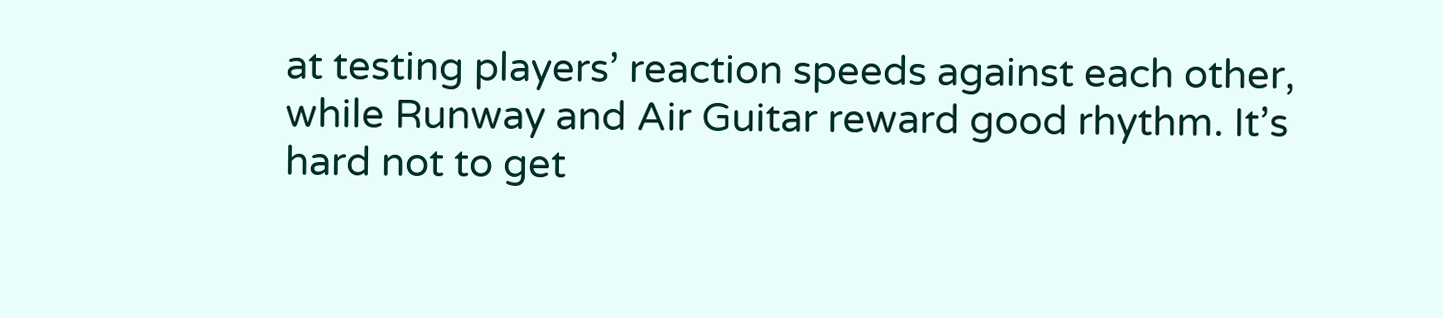at testing players’ reaction speeds against each other, while Runway and Air Guitar reward good rhythm. It’s hard not to get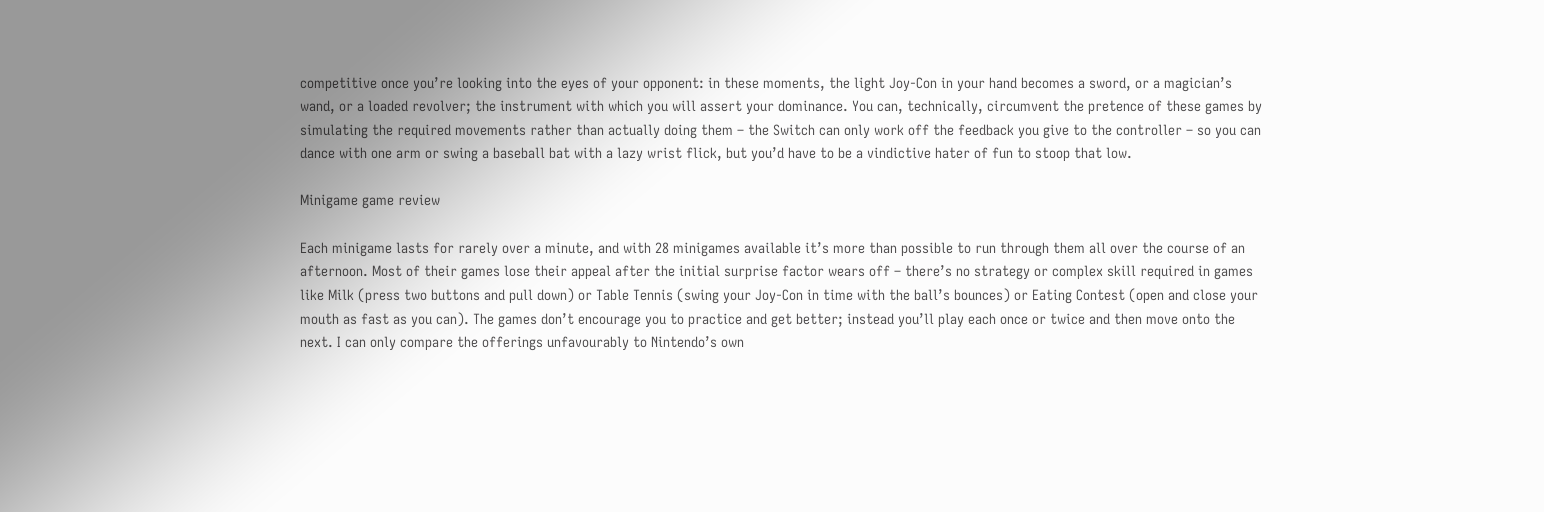competitive once you’re looking into the eyes of your opponent: in these moments, the light Joy-Con in your hand becomes a sword, or a magician’s wand, or a loaded revolver; the instrument with which you will assert your dominance. You can, technically, circumvent the pretence of these games by simulating the required movements rather than actually doing them – the Switch can only work off the feedback you give to the controller – so you can dance with one arm or swing a baseball bat with a lazy wrist flick, but you’d have to be a vindictive hater of fun to stoop that low.

Minigame game review

Each minigame lasts for rarely over a minute, and with 28 minigames available it’s more than possible to run through them all over the course of an afternoon. Most of their games lose their appeal after the initial surprise factor wears off – there’s no strategy or complex skill required in games like Milk (press two buttons and pull down) or Table Tennis (swing your Joy-Con in time with the ball’s bounces) or Eating Contest (open and close your mouth as fast as you can). The games don’t encourage you to practice and get better; instead you’ll play each once or twice and then move onto the next. I can only compare the offerings unfavourably to Nintendo’s own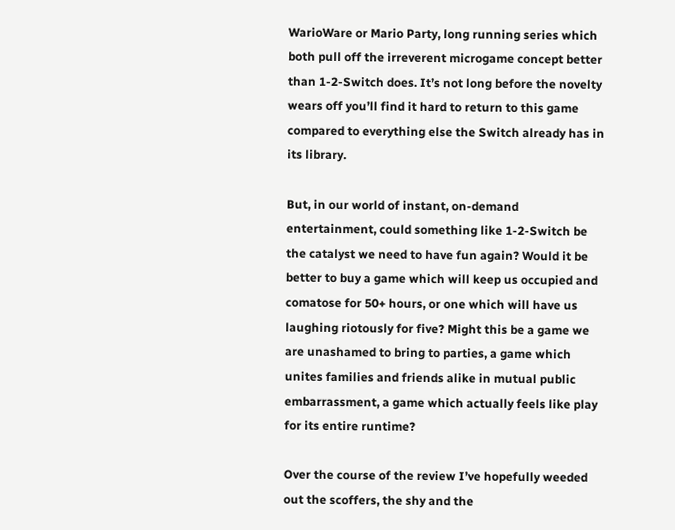WarioWare or Mario Party, long running series which both pull off the irreverent microgame concept better than 1-2-Switch does. It’s not long before the novelty wears off you’ll find it hard to return to this game compared to everything else the Switch already has in its library.

But, in our world of instant, on-demand entertainment, could something like 1-2-Switch be the catalyst we need to have fun again? Would it be better to buy a game which will keep us occupied and comatose for 50+ hours, or one which will have us laughing riotously for five? Might this be a game we are unashamed to bring to parties, a game which unites families and friends alike in mutual public embarrassment, a game which actually feels like play for its entire runtime?

Over the course of the review I’ve hopefully weeded out the scoffers, the shy and the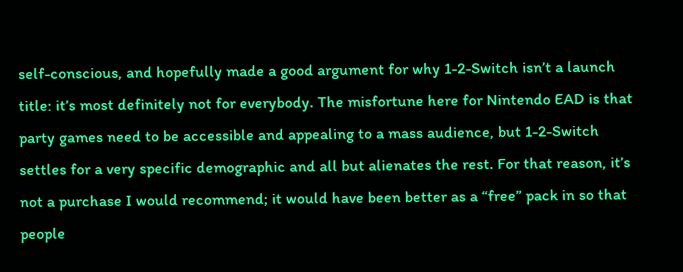self-conscious, and hopefully made a good argument for why 1-2-Switch isn’t a launch title: it’s most definitely not for everybody. The misfortune here for Nintendo EAD is that party games need to be accessible and appealing to a mass audience, but 1-2-Switch settles for a very specific demographic and all but alienates the rest. For that reason, it’s not a purchase I would recommend; it would have been better as a “free” pack in so that people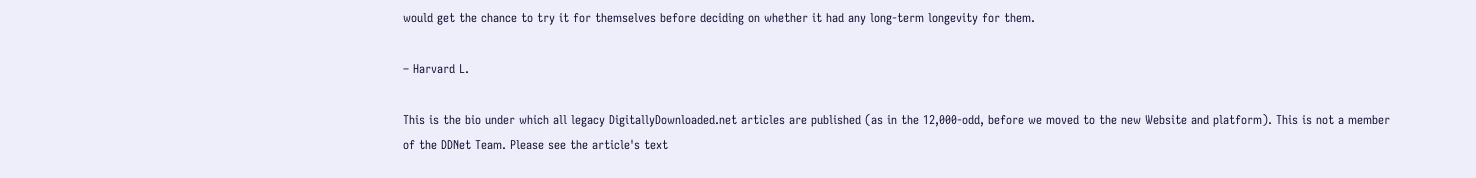would get the chance to try it for themselves before deciding on whether it had any long-term longevity for them.

– Harvard L.

This is the bio under which all legacy DigitallyDownloaded.net articles are published (as in the 12,000-odd, before we moved to the new Website and platform). This is not a member of the DDNet Team. Please see the article's text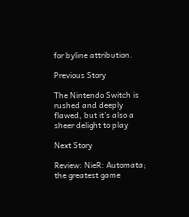for byline attribution.

Previous Story

The Nintendo Switch is rushed and deeply flawed, but it’s also a sheer delight to play

Next Story

Review: NieR: Automata; the greatest game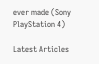ever made (Sony PlayStation 4)

Latest Articles